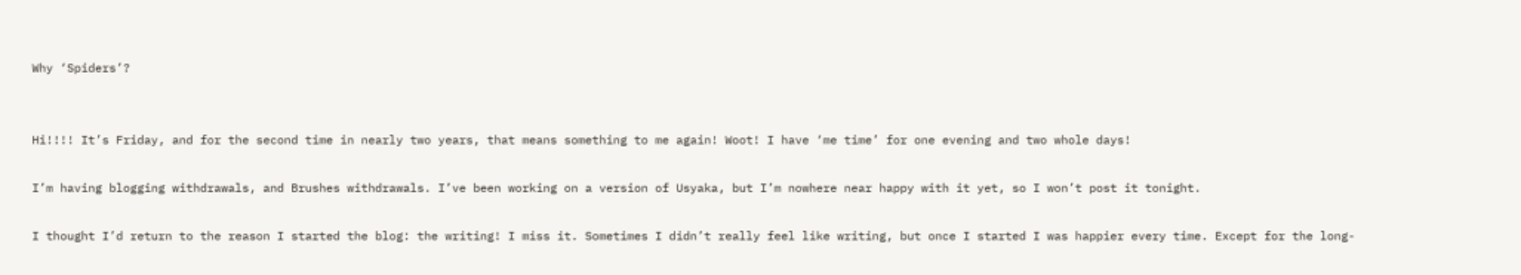Why ‘Spiders’?


Hi!!!! It’s Friday, and for the second time in nearly two years, that means something to me again! Woot! I have ‘me time’ for one evening and two whole days!

I’m having blogging withdrawals, and Brushes withdrawals. I’ve been working on a version of Usyaka, but I’m nowhere near happy with it yet, so I won’t post it tonight.

I thought I’d return to the reason I started the blog: the writing! I miss it. Sometimes I didn’t really feel like writing, but once I started I was happier every time. Except for the long-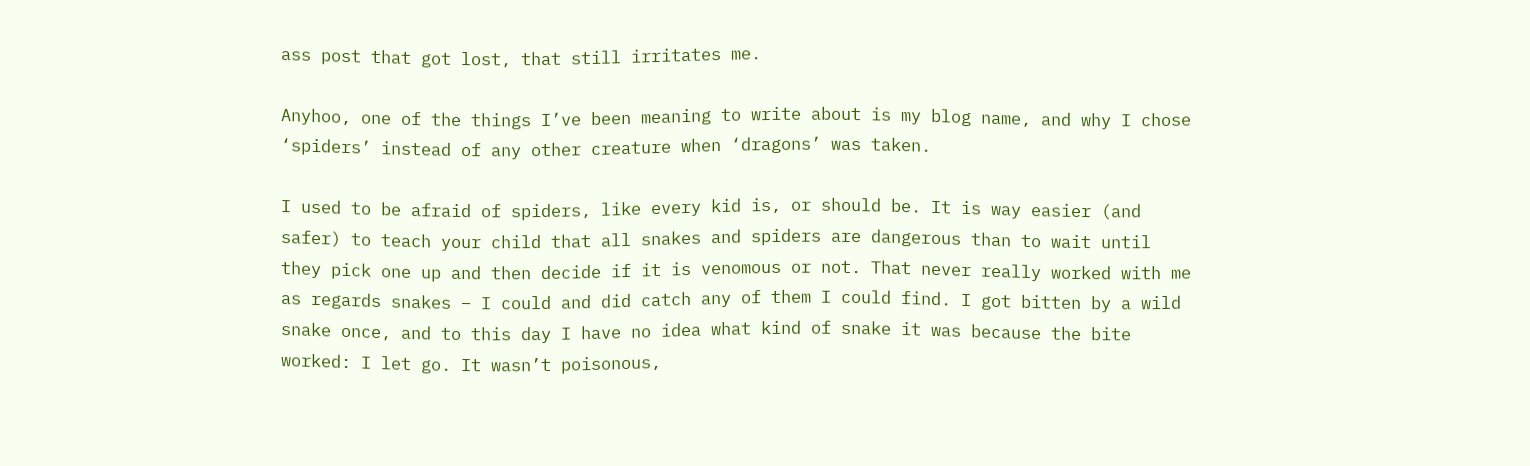ass post that got lost, that still irritates me.

Anyhoo, one of the things I’ve been meaning to write about is my blog name, and why I chose ‘spiders’ instead of any other creature when ‘dragons’ was taken.

I used to be afraid of spiders, like every kid is, or should be. It is way easier (and safer) to teach your child that all snakes and spiders are dangerous than to wait until they pick one up and then decide if it is venomous or not. That never really worked with me as regards snakes – I could and did catch any of them I could find. I got bitten by a wild snake once, and to this day I have no idea what kind of snake it was because the bite worked: I let go. It wasn’t poisonous,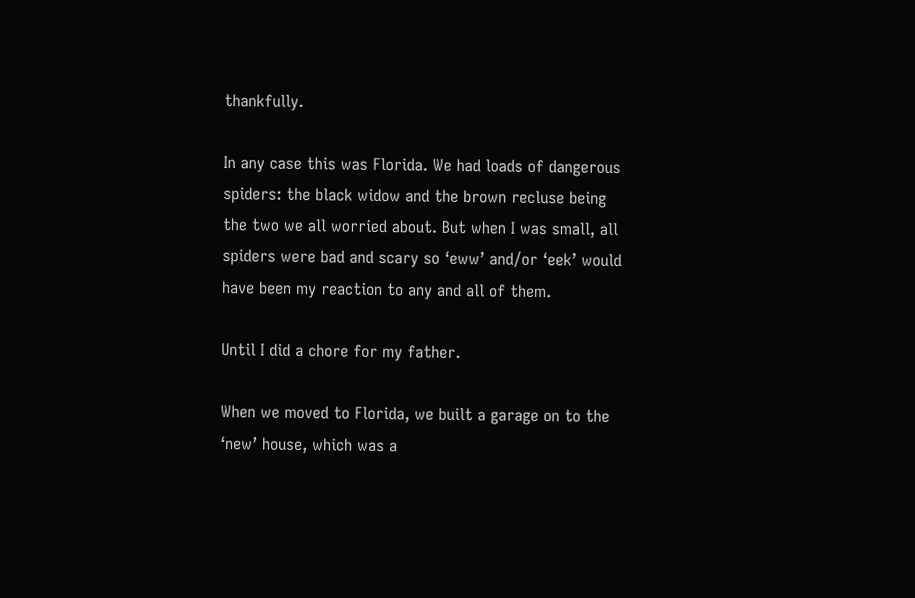thankfully.

In any case this was Florida. We had loads of dangerous spiders: the black widow and the brown recluse being the two we all worried about. But when I was small, all spiders were bad and scary so ‘eww’ and/or ‘eek’ would have been my reaction to any and all of them.

Until I did a chore for my father.

When we moved to Florida, we built a garage on to the ‘new’ house, which was a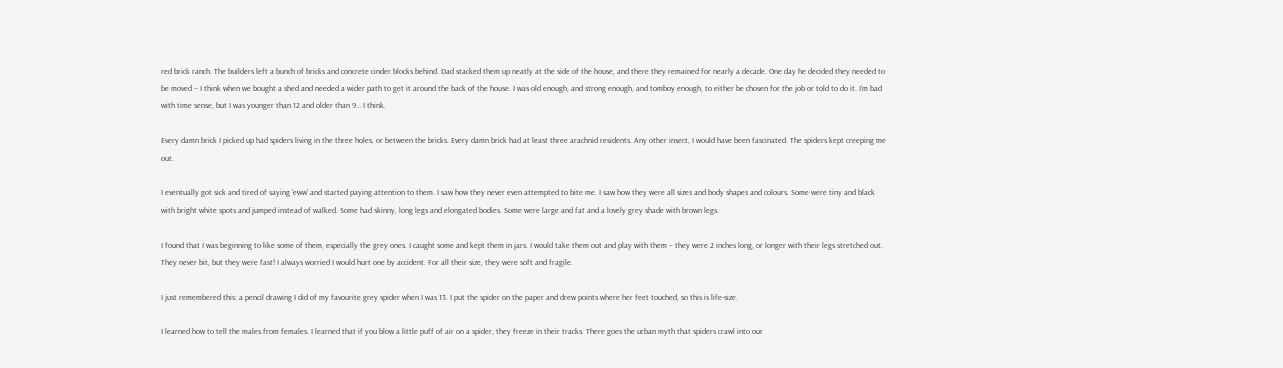red brick ranch. The builders left a bunch of bricks and concrete cinder blocks behind. Dad stacked them up neatly at the side of the house, and there they remained for nearly a decade. One day he decided they needed to be moved – I think when we bought a shed and needed a wider path to get it around the back of the house. I was old enough, and strong enough, and tomboy enough, to either be chosen for the job or told to do it. I’m bad with time sense, but I was younger than 12 and older than 9… I think.

Every damn brick I picked up had spiders living in the three holes, or between the bricks. Every damn brick had at least three arachnid residents. Any other insect, I would have been fascinated. The spiders kept creeping me out.

I eventually got sick and tired of saying ‘eww’ and started paying attention to them. I saw how they never even attempted to bite me. I saw how they were all sizes and body shapes and colours. Some were tiny and black with bright white spots and jumped instead of walked. Some had skinny, long legs and elongated bodies. Some were large and fat and a lovely grey shade with brown legs.

I found that I was beginning to like some of them, especially the grey ones. I caught some and kept them in jars. I would take them out and play with them – they were 2 inches long, or longer with their legs stretched out. They never bit, but they were fast! I always worried I would hurt one by accident. For all their size, they were soft and fragile.

I just remembered this: a pencil drawing I did of my favourite grey spider when I was 13. I put the spider on the paper and drew points where her feet touched, so this is life-size.

I learned how to tell the males from females. I learned that if you blow a little puff of air on a spider, they freeze in their tracks. There goes the urban myth that spiders crawl into our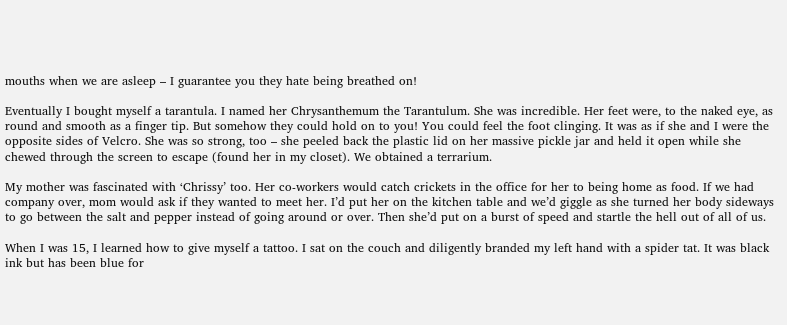mouths when we are asleep – I guarantee you they hate being breathed on!

Eventually I bought myself a tarantula. I named her Chrysanthemum the Tarantulum. She was incredible. Her feet were, to the naked eye, as round and smooth as a finger tip. But somehow they could hold on to you! You could feel the foot clinging. It was as if she and I were the opposite sides of Velcro. She was so strong, too – she peeled back the plastic lid on her massive pickle jar and held it open while she chewed through the screen to escape (found her in my closet). We obtained a terrarium.

My mother was fascinated with ‘Chrissy’ too. Her co-workers would catch crickets in the office for her to being home as food. If we had company over, mom would ask if they wanted to meet her. I’d put her on the kitchen table and we’d giggle as she turned her body sideways to go between the salt and pepper instead of going around or over. Then she’d put on a burst of speed and startle the hell out of all of us.

When I was 15, I learned how to give myself a tattoo. I sat on the couch and diligently branded my left hand with a spider tat. It was black ink but has been blue for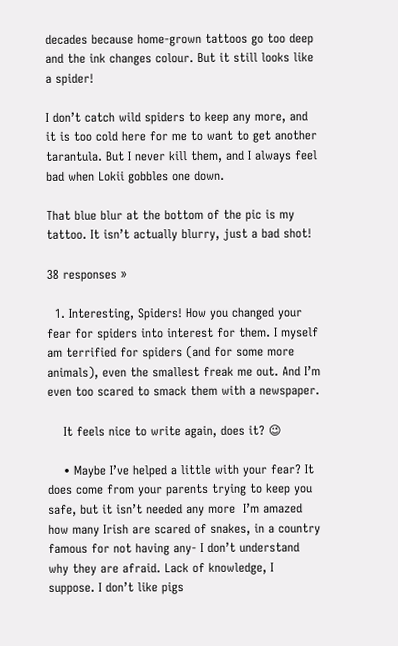decades because home-grown tattoos go too deep and the ink changes colour. But it still looks like a spider!

I don’t catch wild spiders to keep any more, and it is too cold here for me to want to get another tarantula. But I never kill them, and I always feel bad when Lokii gobbles one down.

That blue blur at the bottom of the pic is my tattoo. It isn’t actually blurry, just a bad shot!

38 responses »

  1. Interesting, Spiders! How you changed your fear for spiders into interest for them. I myself am terrified for spiders (and for some more animals), even the smallest freak me out. And I’m even too scared to smack them with a newspaper.

    It feels nice to write again, does it? 😉

    • Maybe I’ve helped a little with your fear? It does come from your parents trying to keep you safe, but it isn’t needed any more  I’m amazed how many Irish are scared of snakes, in a country famous for not having any- I don’t understand why they are afraid. Lack of knowledge, I suppose. I don’t like pigs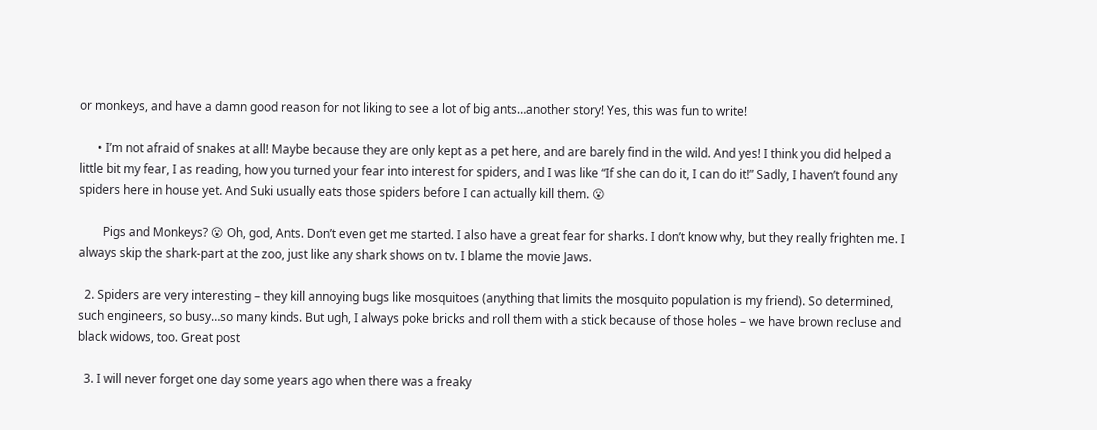or monkeys, and have a damn good reason for not liking to see a lot of big ants…another story! Yes, this was fun to write!

      • I’m not afraid of snakes at all! Maybe because they are only kept as a pet here, and are barely find in the wild. And yes! I think you did helped a little bit my fear, I as reading, how you turned your fear into interest for spiders, and I was like “If she can do it, I can do it!” Sadly, I haven’t found any spiders here in house yet. And Suki usually eats those spiders before I can actually kill them. 😮

        Pigs and Monkeys? 😮 Oh, god, Ants. Don’t even get me started. I also have a great fear for sharks. I don’t know why, but they really frighten me. I always skip the shark-part at the zoo, just like any shark shows on tv. I blame the movie Jaws.

  2. Spiders are very interesting – they kill annoying bugs like mosquitoes (anything that limits the mosquito population is my friend). So determined, such engineers, so busy…so many kinds. But ugh, I always poke bricks and roll them with a stick because of those holes – we have brown recluse and black widows, too. Great post

  3. I will never forget one day some years ago when there was a freaky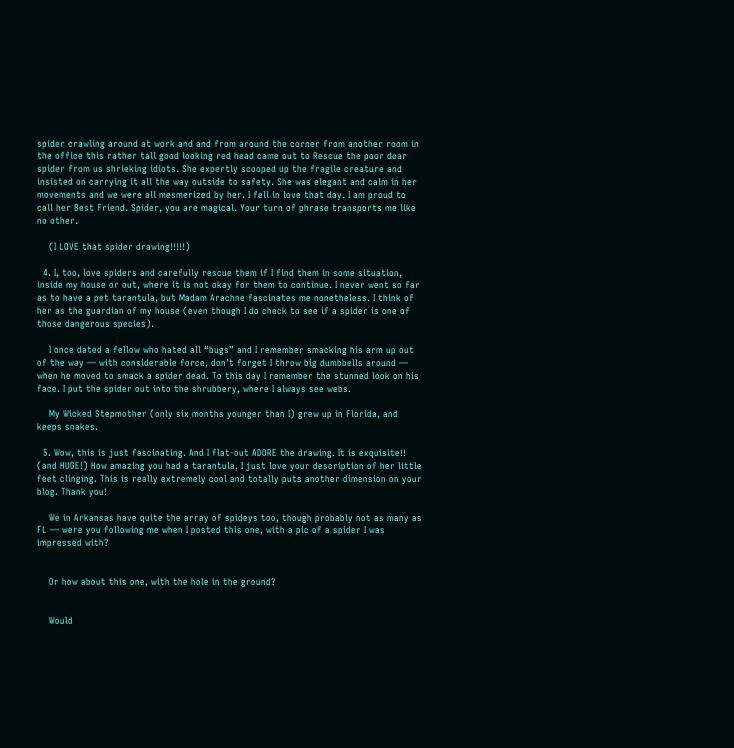spider crawling around at work and and from around the corner from another room in the office this rather tall good looking red head came out to Rescue the poor dear spider from us shrieking idiots. She expertly scooped up the fragile creature and insisted on carrying it all the way outside to safety. She was elegant and calm in her movements and we were all mesmerized by her. I fell in love that day. I am proud to call her Best Friend. Spider, you are magical. Your turn of phrase transports me like no other.

    (I LOVE that spider drawing!!!!!)

  4. I, too, love spiders and carefully rescue them if I find them in some situation, inside my house or out, where it is not okay for them to continue. I never went so far as to have a pet tarantula, but Madam Arachne fascinates me nonetheless. I think of her as the guardian of my house (even though I do check to see if a spider is one of those dangerous species).

    I once dated a fellow who hated all “bugs” and I remember smacking his arm up out of the way — with considerable force, don’t forget I throw big dumbbells around — when he moved to smack a spider dead. To this day I remember the stunned look on his face. I put the spider out into the shrubbery, where I always see webs.

    My Wicked Stepmother (only six months younger than I) grew up in Florida, and keeps snakes.

  5. Wow, this is just fascinating. And I flat-out ADORE the drawing. It is exquisite!! (and HUGE!) How amazing you had a tarantula, I just love your description of her little feet clinging. This is really extremely cool and totally puts another dimension on your blog. Thank you!

    We in Arkansas have quite the array of spideys too, though probably not as many as FL — were you following me when I posted this one, with a pic of a spider I was impressed with?


    Or how about this one, with the hole in the ground?


    Would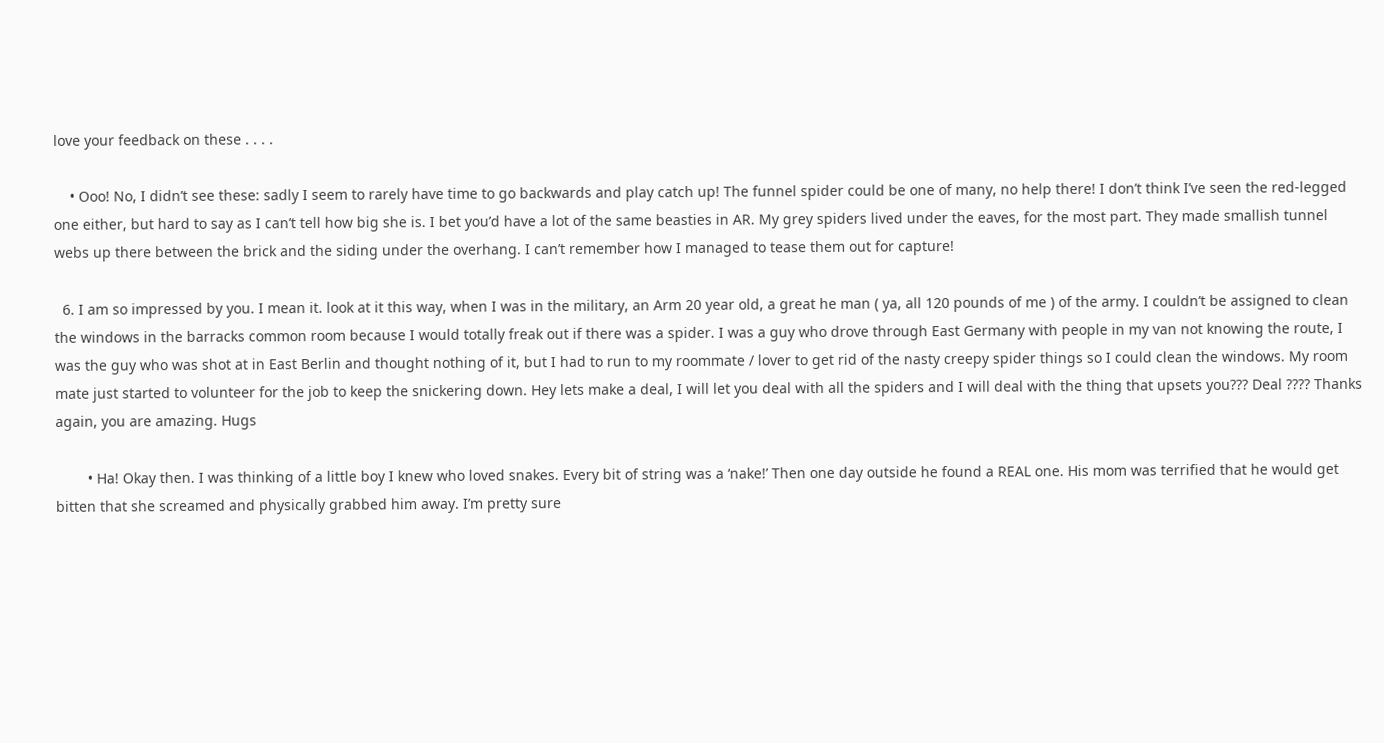love your feedback on these . . . .

    • Ooo! No, I didn’t see these: sadly I seem to rarely have time to go backwards and play catch up! The funnel spider could be one of many, no help there! I don’t think I’ve seen the red-legged one either, but hard to say as I can’t tell how big she is. I bet you’d have a lot of the same beasties in AR. My grey spiders lived under the eaves, for the most part. They made smallish tunnel webs up there between the brick and the siding under the overhang. I can’t remember how I managed to tease them out for capture!

  6. I am so impressed by you. I mean it. look at it this way, when I was in the military, an Arm 20 year old, a great he man ( ya, all 120 pounds of me ) of the army. I couldn’t be assigned to clean the windows in the barracks common room because I would totally freak out if there was a spider. I was a guy who drove through East Germany with people in my van not knowing the route, I was the guy who was shot at in East Berlin and thought nothing of it, but I had to run to my roommate / lover to get rid of the nasty creepy spider things so I could clean the windows. My room mate just started to volunteer for the job to keep the snickering down. Hey lets make a deal, I will let you deal with all the spiders and I will deal with the thing that upsets you??? Deal ???? Thanks again, you are amazing. Hugs

        • Ha! Okay then. I was thinking of a little boy I knew who loved snakes. Every bit of string was a ‘nake!’ Then one day outside he found a REAL one. His mom was terrified that he would get bitten that she screamed and physically grabbed him away. I’m pretty sure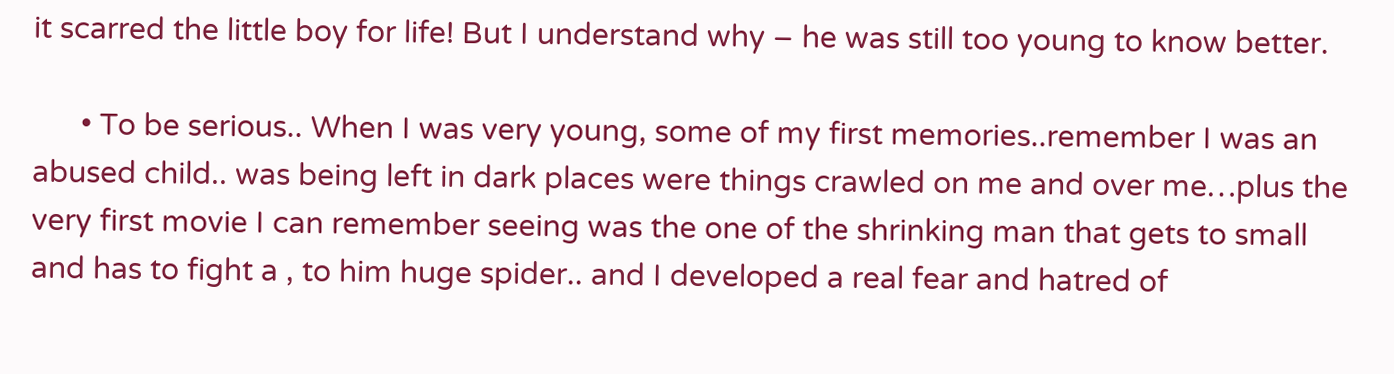it scarred the little boy for life! But I understand why – he was still too young to know better.

      • To be serious.. When I was very young, some of my first memories..remember I was an abused child.. was being left in dark places were things crawled on me and over me…plus the very first movie I can remember seeing was the one of the shrinking man that gets to small and has to fight a , to him huge spider.. and I developed a real fear and hatred of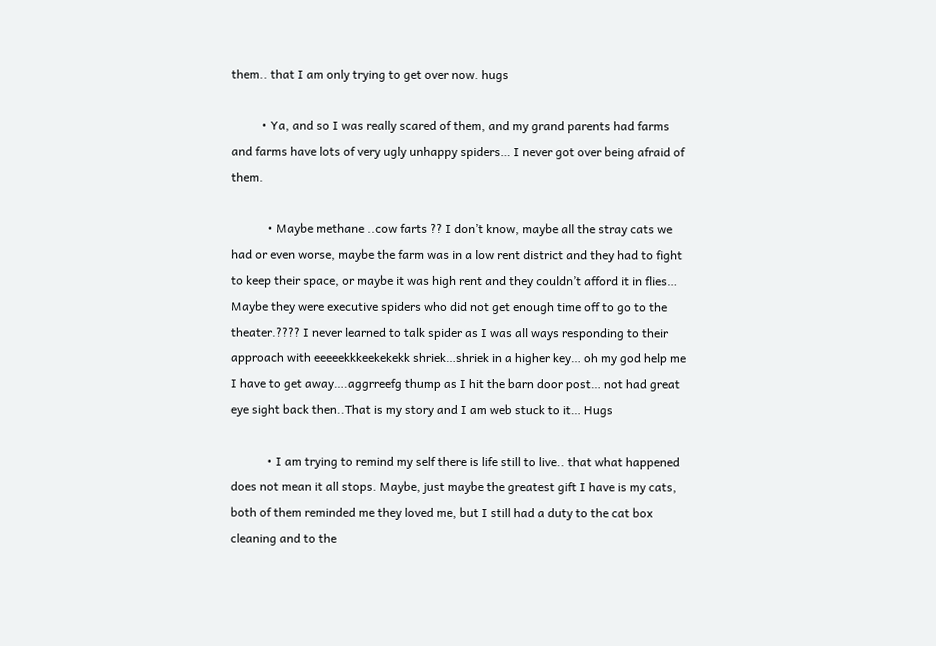them.. that I am only trying to get over now. hugs

          • Ya, and so I was really scared of them, and my grand parents had farms and farms have lots of very ugly unhappy spiders… I never got over being afraid of them.

            • Maybe methane ..cow farts ?? I don’t know, maybe all the stray cats we had or even worse, maybe the farm was in a low rent district and they had to fight to keep their space, or maybe it was high rent and they couldn’t afford it in flies… Maybe they were executive spiders who did not get enough time off to go to the theater.???? I never learned to talk spider as I was all ways responding to their approach with eeeeekkkeekekekk shriek…shriek in a higher key… oh my god help me I have to get away….aggrreefg thump as I hit the barn door post… not had great eye sight back then..That is my story and I am web stuck to it… Hugs

            • I am trying to remind my self there is life still to live.. that what happened does not mean it all stops. Maybe, just maybe the greatest gift I have is my cats, both of them reminded me they loved me, but I still had a duty to the cat box cleaning and to the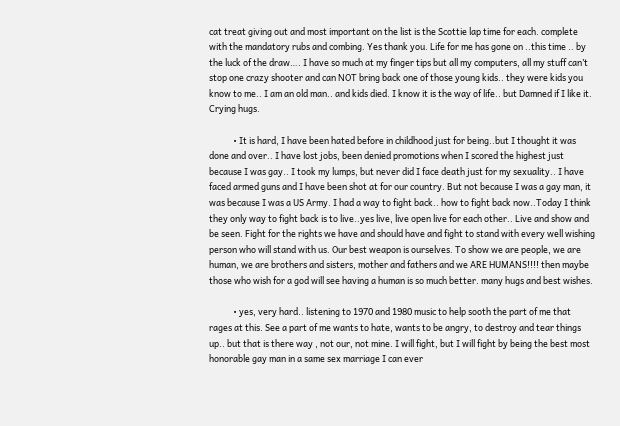cat treat giving out and most important on the list is the Scottie lap time for each. complete with the mandatory rubs and combing. Yes thank you. Life for me has gone on ..this time .. by the luck of the draw…. I have so much at my finger tips but all my computers, all my stuff can’t stop one crazy shooter and can NOT bring back one of those young kids.. they were kids you know to me.. I am an old man.. and kids died. I know it is the way of life.. but Damned if I like it. Crying hugs.

            • It is hard, I have been hated before in childhood just for being..but I thought it was done and over.. I have lost jobs, been denied promotions when I scored the highest just because I was gay.. I took my lumps, but never did I face death just for my sexuality.. I have faced armed guns and I have been shot at for our country. But not because I was a gay man, it was because I was a US Army. I had a way to fight back.. how to fight back now..Today I think they only way to fight back is to live..yes live, live open live for each other.. Live and show and be seen. Fight for the rights we have and should have and fight to stand with every well wishing person who will stand with us. Our best weapon is ourselves. To show we are people, we are human, we are brothers and sisters, mother and fathers and we ARE HUMANS!!!! then maybe those who wish for a god will see having a human is so much better. many hugs and best wishes.

            • yes, very hard.. listening to 1970 and 1980 music to help sooth the part of me that rages at this. See a part of me wants to hate, wants to be angry, to destroy and tear things up.. but that is there way , not our, not mine. I will fight, but I will fight by being the best most honorable gay man in a same sex marriage I can ever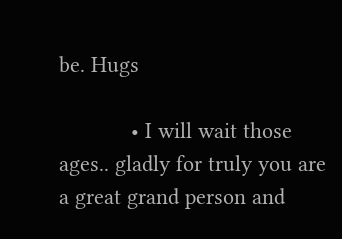be. Hugs

            • I will wait those ages.. gladly for truly you are a great grand person and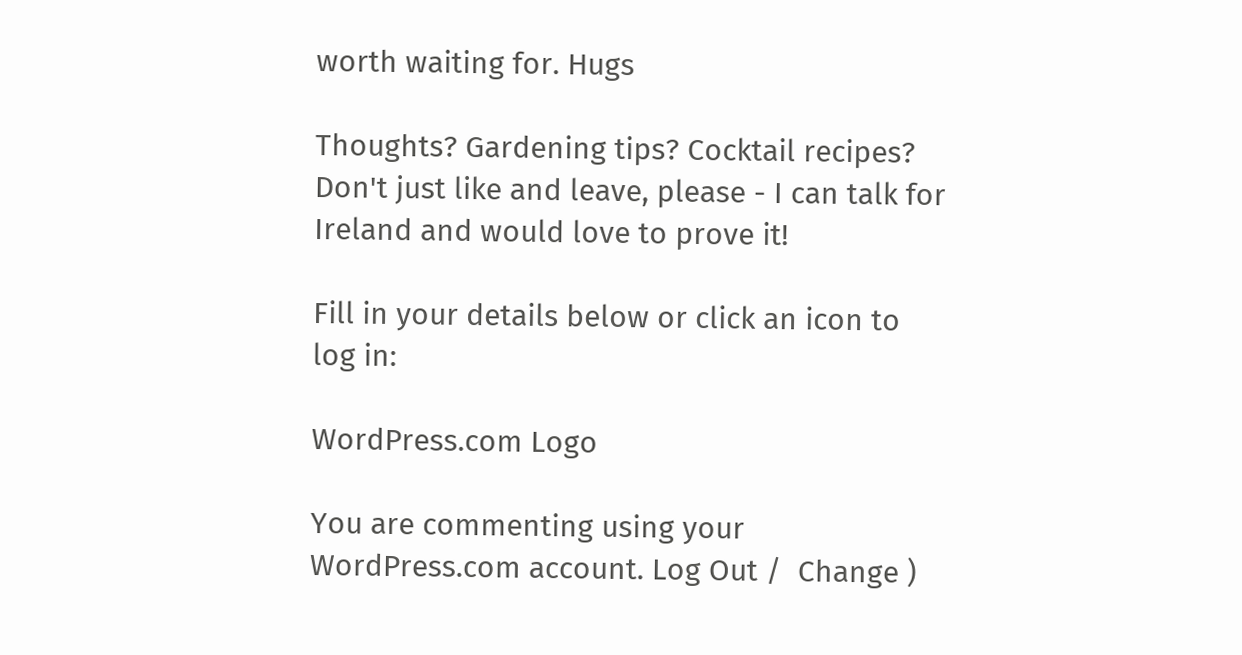worth waiting for. Hugs

Thoughts? Gardening tips? Cocktail recipes? Don't just like and leave, please - I can talk for Ireland and would love to prove it!

Fill in your details below or click an icon to log in:

WordPress.com Logo

You are commenting using your WordPress.com account. Log Out /  Change )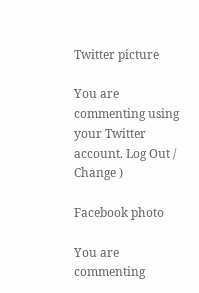Twitter picture

You are commenting using your Twitter account. Log Out /  Change )

Facebook photo

You are commenting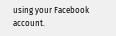using your Facebook account.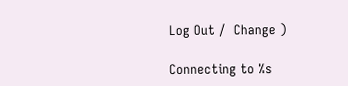Log Out /  Change )

Connecting to %s